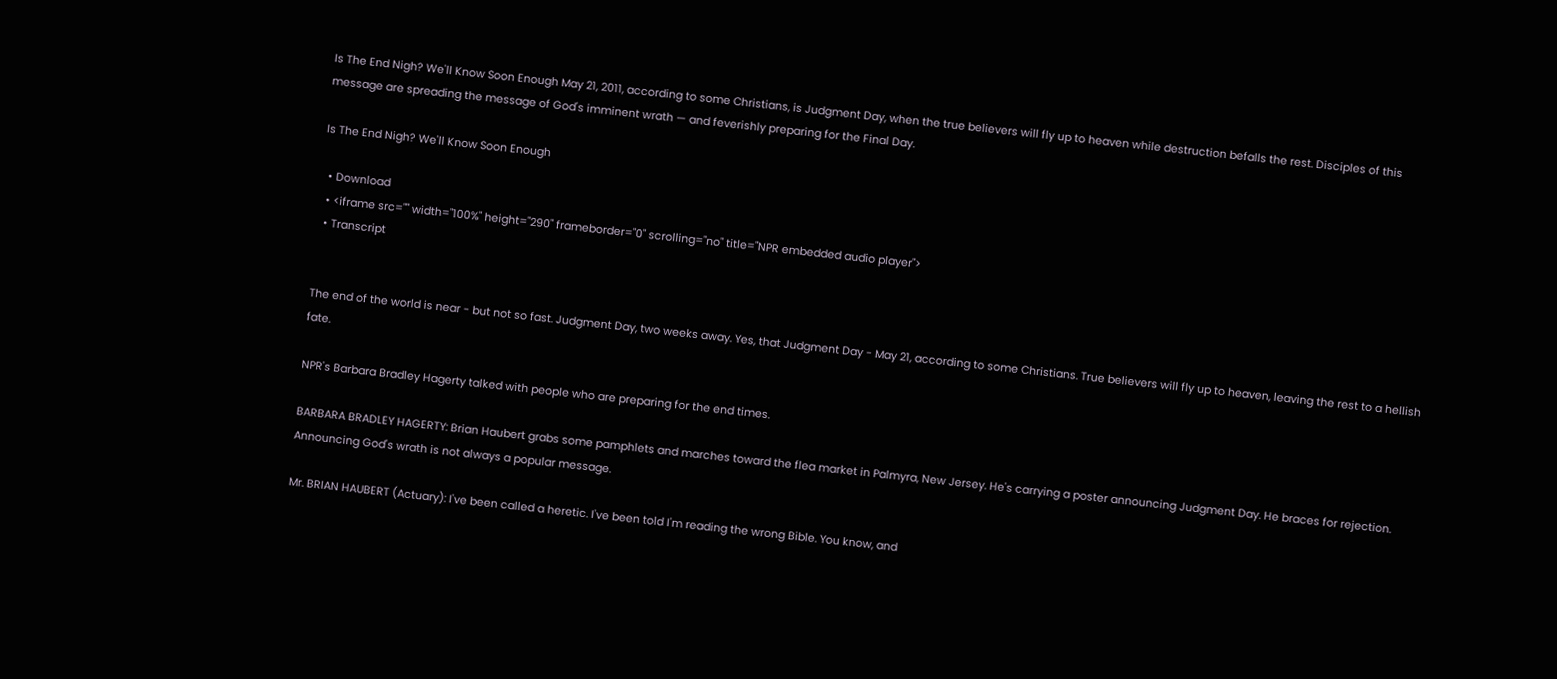Is The End Nigh? We'll Know Soon Enough May 21, 2011, according to some Christians, is Judgment Day, when the true believers will fly up to heaven while destruction befalls the rest. Disciples of this message are spreading the message of God's imminent wrath — and feverishly preparing for the Final Day.

Is The End Nigh? We'll Know Soon Enough

  • Download
  • <iframe src="" width="100%" height="290" frameborder="0" scrolling="no" title="NPR embedded audio player">
  • Transcript


The end of the world is near - but not so fast. Judgment Day, two weeks away. Yes, that Judgment Day - May 21, according to some Christians. True believers will fly up to heaven, leaving the rest to a hellish fate.

NPR's Barbara Bradley Hagerty talked with people who are preparing for the end times.

BARBARA BRADLEY HAGERTY: Brian Haubert grabs some pamphlets and marches toward the flea market in Palmyra, New Jersey. He's carrying a poster announcing Judgment Day. He braces for rejection. Announcing God's wrath is not always a popular message.

Mr. BRIAN HAUBERT (Actuary): I've been called a heretic. I've been told I'm reading the wrong Bible. You know, and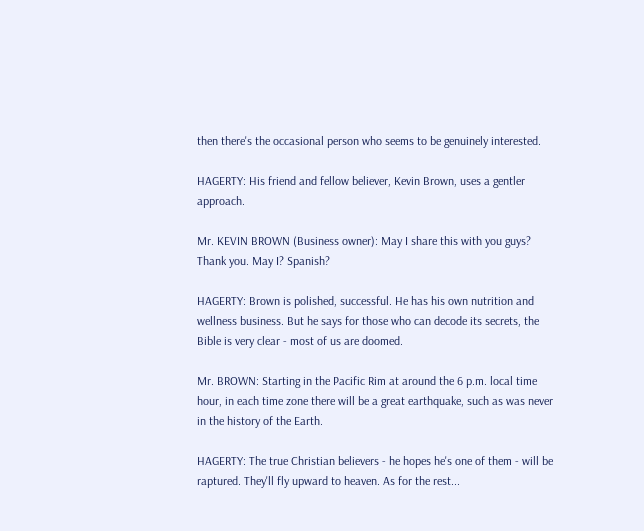then there's the occasional person who seems to be genuinely interested.

HAGERTY: His friend and fellow believer, Kevin Brown, uses a gentler approach.

Mr. KEVIN BROWN (Business owner): May I share this with you guys? Thank you. May I? Spanish?

HAGERTY: Brown is polished, successful. He has his own nutrition and wellness business. But he says for those who can decode its secrets, the Bible is very clear - most of us are doomed.

Mr. BROWN: Starting in the Pacific Rim at around the 6 p.m. local time hour, in each time zone there will be a great earthquake, such as was never in the history of the Earth.

HAGERTY: The true Christian believers - he hopes he's one of them - will be raptured. They'll fly upward to heaven. As for the rest...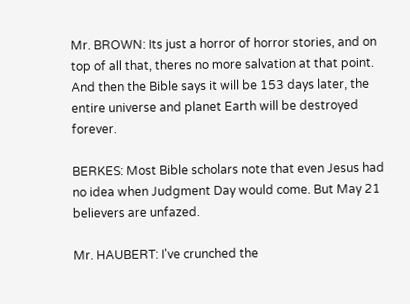Mr. BROWN: Its just a horror of horror stories, and on top of all that, theres no more salvation at that point. And then the Bible says it will be 153 days later, the entire universe and planet Earth will be destroyed forever.

BERKES: Most Bible scholars note that even Jesus had no idea when Judgment Day would come. But May 21 believers are unfazed.

Mr. HAUBERT: I've crunched the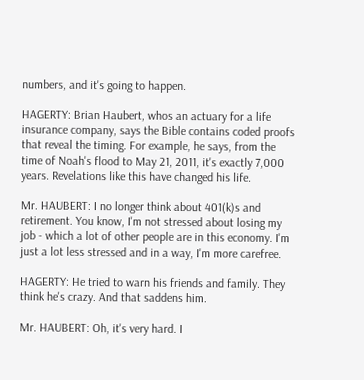numbers, and it's going to happen.

HAGERTY: Brian Haubert, whos an actuary for a life insurance company, says the Bible contains coded proofs that reveal the timing. For example, he says, from the time of Noah's flood to May 21, 2011, it's exactly 7,000 years. Revelations like this have changed his life.

Mr. HAUBERT: I no longer think about 401(k)s and retirement. You know, I'm not stressed about losing my job - which a lot of other people are in this economy. I'm just a lot less stressed and in a way, I'm more carefree.

HAGERTY: He tried to warn his friends and family. They think he's crazy. And that saddens him.

Mr. HAUBERT: Oh, it's very hard. I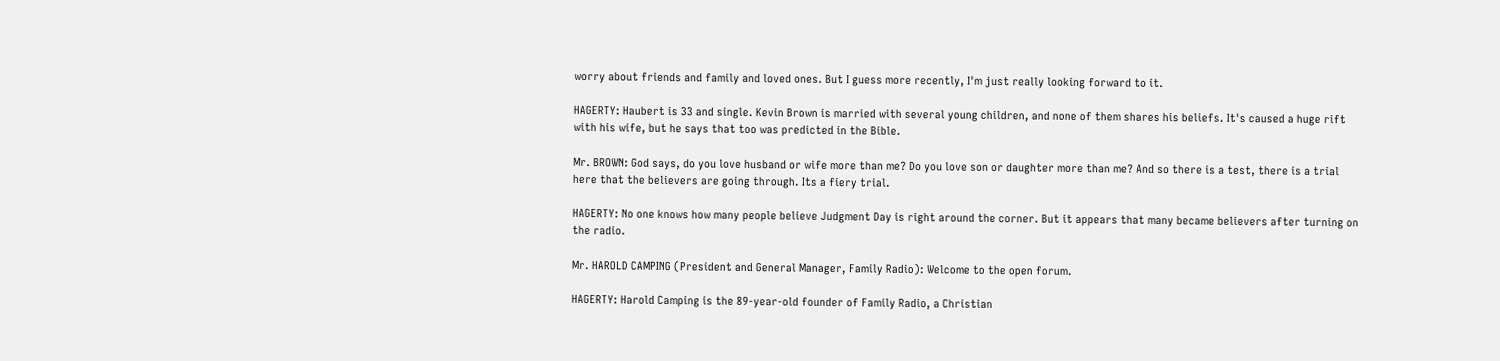worry about friends and family and loved ones. But I guess more recently, I'm just really looking forward to it.

HAGERTY: Haubert is 33 and single. Kevin Brown is married with several young children, and none of them shares his beliefs. It's caused a huge rift with his wife, but he says that too was predicted in the Bible.

Mr. BROWN: God says, do you love husband or wife more than me? Do you love son or daughter more than me? And so there is a test, there is a trial here that the believers are going through. Its a fiery trial.

HAGERTY: No one knows how many people believe Judgment Day is right around the corner. But it appears that many became believers after turning on the radio.

Mr. HAROLD CAMPING (President and General Manager, Family Radio): Welcome to the open forum.

HAGERTY: Harold Camping is the 89-year-old founder of Family Radio, a Christian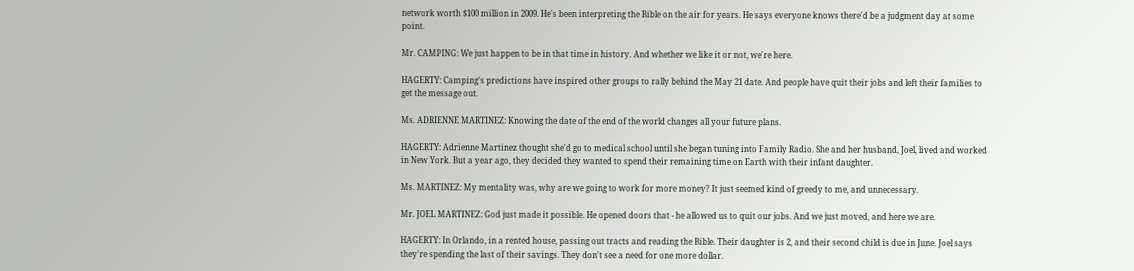network worth $100 million in 2009. He's been interpreting the Bible on the air for years. He says everyone knows there'd be a judgment day at some point.

Mr. CAMPING: We just happen to be in that time in history. And whether we like it or not, we're here.

HAGERTY: Camping's predictions have inspired other groups to rally behind the May 21 date. And people have quit their jobs and left their families to get the message out.

Ms. ADRIENNE MARTINEZ: Knowing the date of the end of the world changes all your future plans.

HAGERTY: Adrienne Martinez thought she'd go to medical school until she began tuning into Family Radio. She and her husband, Joel, lived and worked in New York. But a year ago, they decided they wanted to spend their remaining time on Earth with their infant daughter.

Ms. MARTINEZ: My mentality was, why are we going to work for more money? It just seemed kind of greedy to me, and unnecessary.

Mr. JOEL MARTINEZ: God just made it possible. He opened doors that - he allowed us to quit our jobs. And we just moved, and here we are.

HAGERTY: In Orlando, in a rented house, passing out tracts and reading the Bible. Their daughter is 2, and their second child is due in June. Joel says they're spending the last of their savings. They don't see a need for one more dollar.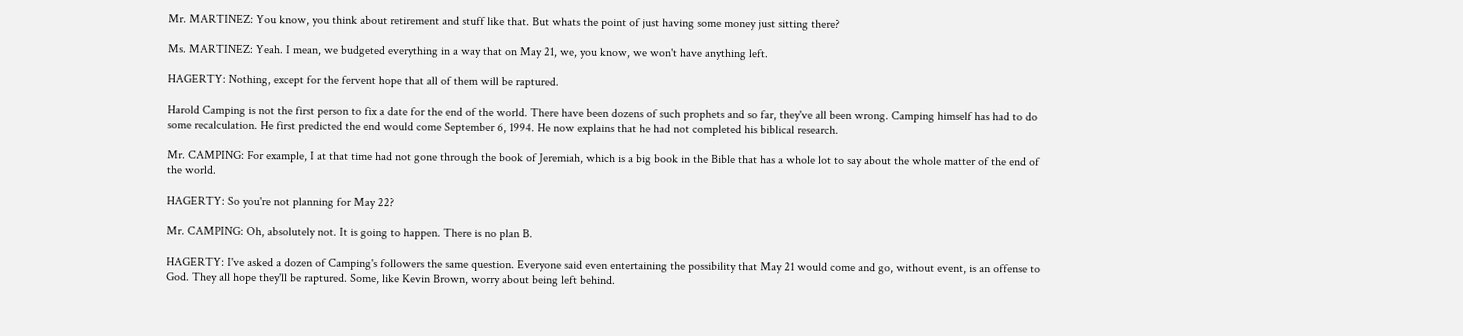Mr. MARTINEZ: You know, you think about retirement and stuff like that. But whats the point of just having some money just sitting there?

Ms. MARTINEZ: Yeah. I mean, we budgeted everything in a way that on May 21, we, you know, we won't have anything left.

HAGERTY: Nothing, except for the fervent hope that all of them will be raptured.

Harold Camping is not the first person to fix a date for the end of the world. There have been dozens of such prophets and so far, they've all been wrong. Camping himself has had to do some recalculation. He first predicted the end would come September 6, 1994. He now explains that he had not completed his biblical research.

Mr. CAMPING: For example, I at that time had not gone through the book of Jeremiah, which is a big book in the Bible that has a whole lot to say about the whole matter of the end of the world.

HAGERTY: So you're not planning for May 22?

Mr. CAMPING: Oh, absolutely not. It is going to happen. There is no plan B.

HAGERTY: I've asked a dozen of Camping's followers the same question. Everyone said even entertaining the possibility that May 21 would come and go, without event, is an offense to God. They all hope they'll be raptured. Some, like Kevin Brown, worry about being left behind.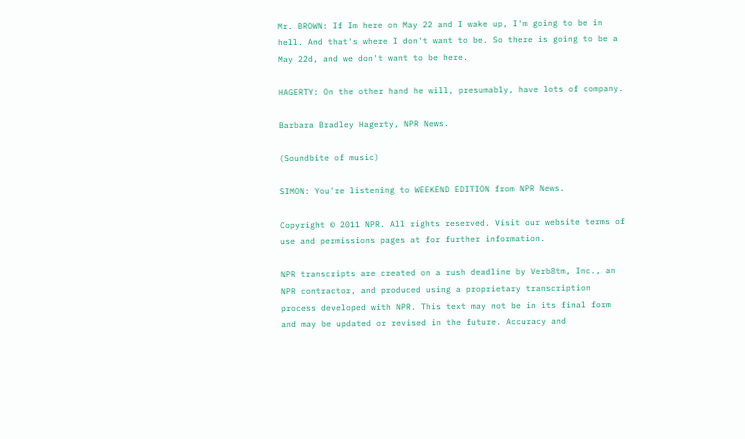Mr. BROWN: If Im here on May 22 and I wake up, I'm going to be in hell. And that's where I don't want to be. So there is going to be a May 22d, and we don't want to be here.

HAGERTY: On the other hand he will, presumably, have lots of company.

Barbara Bradley Hagerty, NPR News.

(Soundbite of music)

SIMON: You're listening to WEEKEND EDITION from NPR News.

Copyright © 2011 NPR. All rights reserved. Visit our website terms of use and permissions pages at for further information.

NPR transcripts are created on a rush deadline by Verb8tm, Inc., an NPR contractor, and produced using a proprietary transcription process developed with NPR. This text may not be in its final form and may be updated or revised in the future. Accuracy and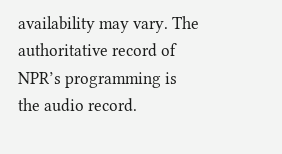availability may vary. The authoritative record of NPR’s programming is the audio record.